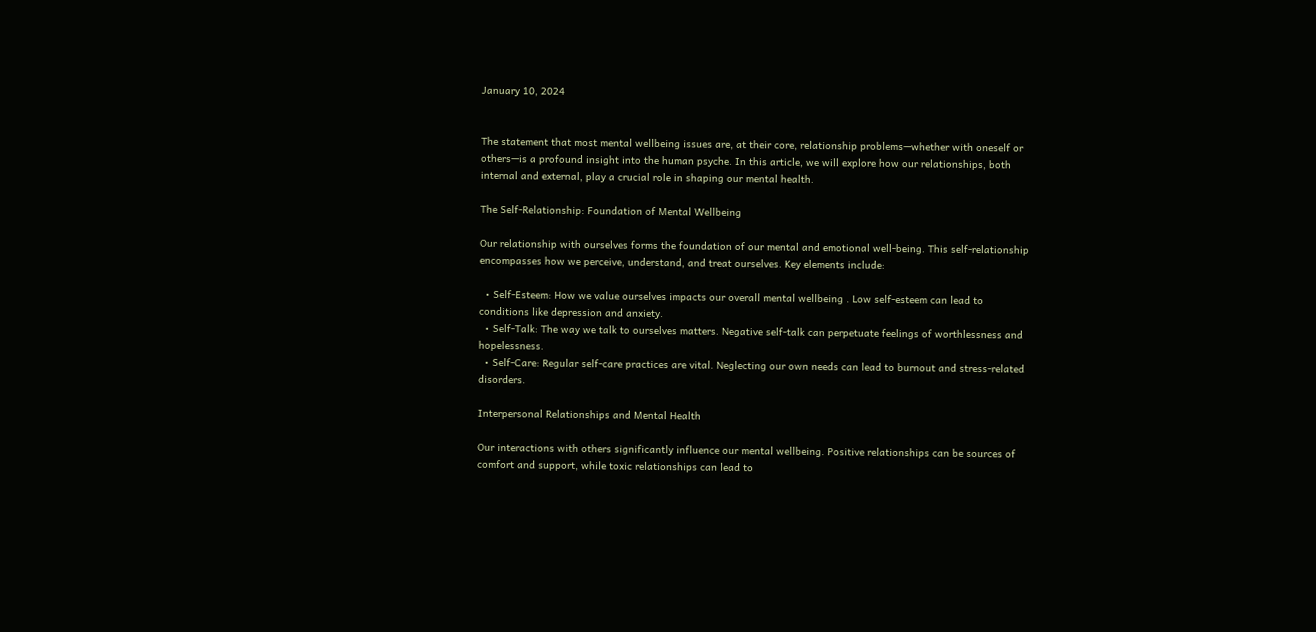January 10, 2024


The statement that most mental wellbeing issues are, at their core, relationship problems—whether with oneself or others—is a profound insight into the human psyche. In this article, we will explore how our relationships, both internal and external, play a crucial role in shaping our mental health.

The Self-Relationship: Foundation of Mental Wellbeing

Our relationship with ourselves forms the foundation of our mental and emotional well-being. This self-relationship encompasses how we perceive, understand, and treat ourselves. Key elements include:

  • Self-Esteem: How we value ourselves impacts our overall mental wellbeing . Low self-esteem can lead to conditions like depression and anxiety.
  • Self-Talk: The way we talk to ourselves matters. Negative self-talk can perpetuate feelings of worthlessness and hopelessness.
  • Self-Care: Regular self-care practices are vital. Neglecting our own needs can lead to burnout and stress-related disorders.

Interpersonal Relationships and Mental Health

Our interactions with others significantly influence our mental wellbeing. Positive relationships can be sources of comfort and support, while toxic relationships can lead to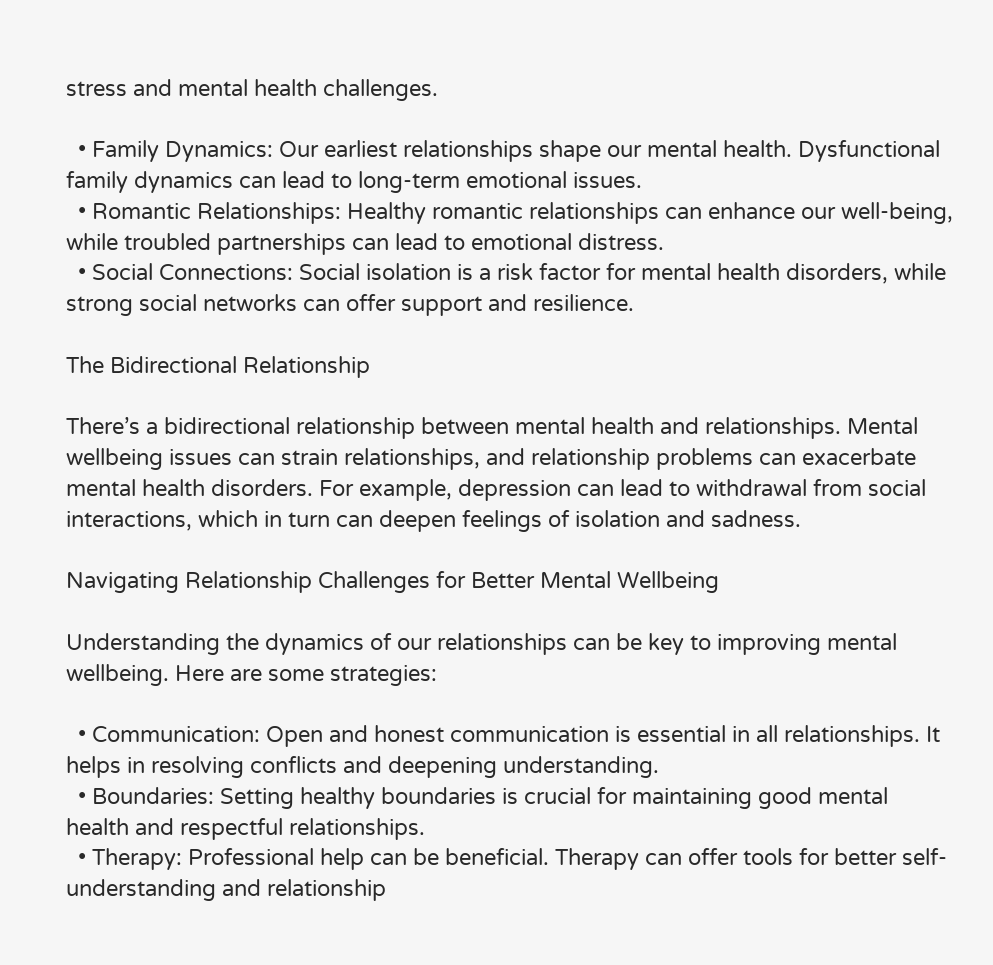stress and mental health challenges.

  • Family Dynamics: Our earliest relationships shape our mental health. Dysfunctional family dynamics can lead to long-term emotional issues.
  • Romantic Relationships: Healthy romantic relationships can enhance our well-being, while troubled partnerships can lead to emotional distress.
  • Social Connections: Social isolation is a risk factor for mental health disorders, while strong social networks can offer support and resilience.

The Bidirectional Relationship

There’s a bidirectional relationship between mental health and relationships. Mental wellbeing issues can strain relationships, and relationship problems can exacerbate mental health disorders. For example, depression can lead to withdrawal from social interactions, which in turn can deepen feelings of isolation and sadness.

Navigating Relationship Challenges for Better Mental Wellbeing

Understanding the dynamics of our relationships can be key to improving mental wellbeing. Here are some strategies:

  • Communication: Open and honest communication is essential in all relationships. It helps in resolving conflicts and deepening understanding.
  • Boundaries: Setting healthy boundaries is crucial for maintaining good mental health and respectful relationships.
  • Therapy: Professional help can be beneficial. Therapy can offer tools for better self-understanding and relationship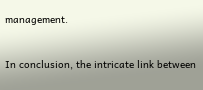management.


In conclusion, the intricate link between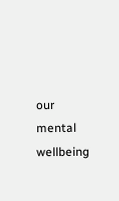our mental wellbeing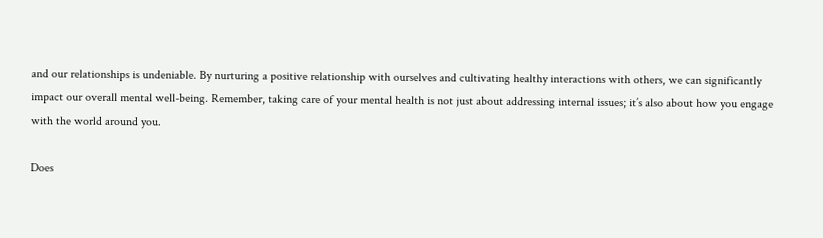and our relationships is undeniable. By nurturing a positive relationship with ourselves and cultivating healthy interactions with others, we can significantly impact our overall mental well-being. Remember, taking care of your mental health is not just about addressing internal issues; it’s also about how you engage with the world around you.

Does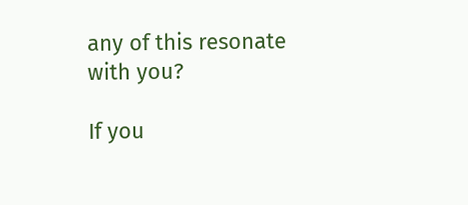any of this resonate with you?

If you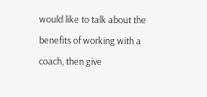would like to talk about the benefits of working with a coach, then give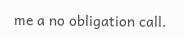me a no obligation call.